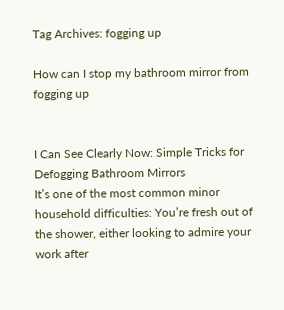Tag Archives: fogging up

How can I stop my bathroom mirror from fogging up


I Can See Clearly Now: Simple Tricks for Defogging Bathroom Mirrors
It’s one of the most common minor household difficulties: You’re fresh out of the shower, either looking to admire your work after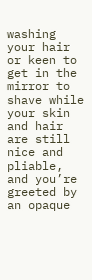washing your hair or keen to get in the mirror to shave while your skin and hair are still nice and pliable, and you’re greeted by an opaque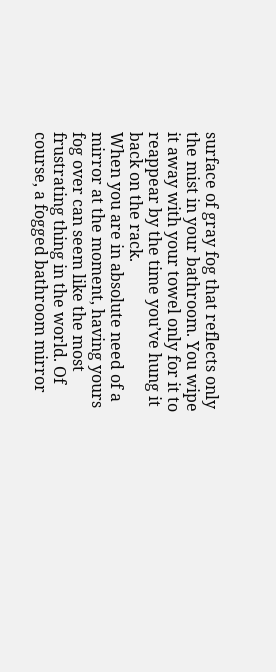surface of gray fog that reflects only the mist in your bathroom. You wipe it away with your towel only for it to reappear by the time you’ve hung it back on the rack.
When you are in absolute need of a mirror at the moment, having yours fog over can seem like the most frustrating thing in the world. Of course, a fogged bathroom mirror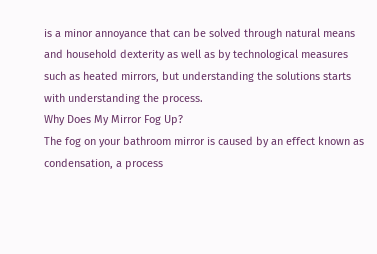is a minor annoyance that can be solved through natural means and household dexterity as well as by technological measures such as heated mirrors, but understanding the solutions starts with understanding the process.
Why Does My Mirror Fog Up?
The fog on your bathroom mirror is caused by an effect known as condensation, a process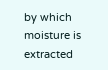by which moisture is extracted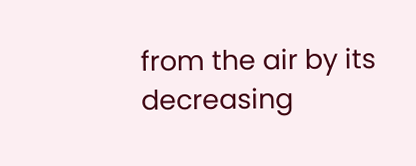from the air by its decreasing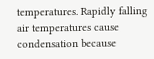temperatures. Rapidly falling air temperatures cause condensation because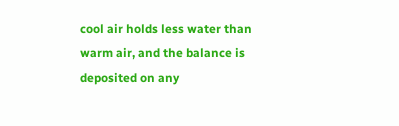cool air holds less water than warm air, and the balance is deposited on any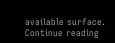available surface. Continue reading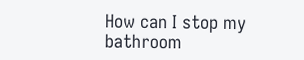How can I stop my bathroom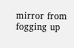mirror from fogging up